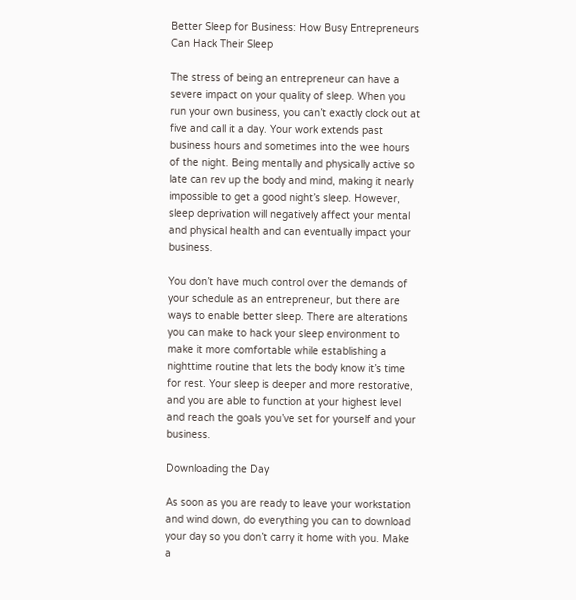Better Sleep for Business: How Busy Entrepreneurs Can Hack Their Sleep

The stress of being an entrepreneur can have a severe impact on your quality of sleep. When you run your own business, you can’t exactly clock out at five and call it a day. Your work extends past business hours and sometimes into the wee hours of the night. Being mentally and physically active so late can rev up the body and mind, making it nearly impossible to get a good night’s sleep. However, sleep deprivation will negatively affect your mental and physical health and can eventually impact your business.

You don’t have much control over the demands of your schedule as an entrepreneur, but there are ways to enable better sleep. There are alterations you can make to hack your sleep environment to make it more comfortable while establishing a nighttime routine that lets the body know it’s time for rest. Your sleep is deeper and more restorative, and you are able to function at your highest level and reach the goals you’ve set for yourself and your business.

Downloading the Day

As soon as you are ready to leave your workstation and wind down, do everything you can to download your day so you don’t carry it home with you. Make a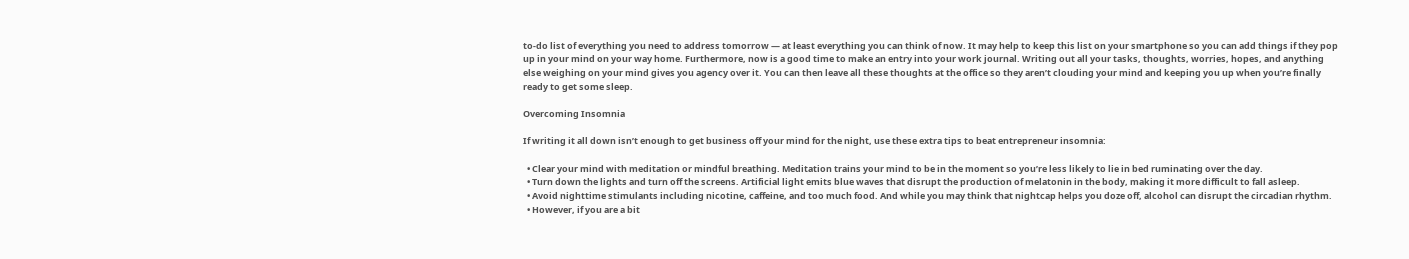to-do list of everything you need to address tomorrow — at least everything you can think of now. It may help to keep this list on your smartphone so you can add things if they pop up in your mind on your way home. Furthermore, now is a good time to make an entry into your work journal. Writing out all your tasks, thoughts, worries, hopes, and anything else weighing on your mind gives you agency over it. You can then leave all these thoughts at the office so they aren’t clouding your mind and keeping you up when you’re finally ready to get some sleep.

Overcoming Insomnia

If writing it all down isn’t enough to get business off your mind for the night, use these extra tips to beat entrepreneur insomnia:

  • Clear your mind with meditation or mindful breathing. Meditation trains your mind to be in the moment so you’re less likely to lie in bed ruminating over the day.
  • Turn down the lights and turn off the screens. Artificial light emits blue waves that disrupt the production of melatonin in the body, making it more difficult to fall asleep.
  • Avoid nighttime stimulants including nicotine, caffeine, and too much food. And while you may think that nightcap helps you doze off, alcohol can disrupt the circadian rhythm.
  • However, if you are a bit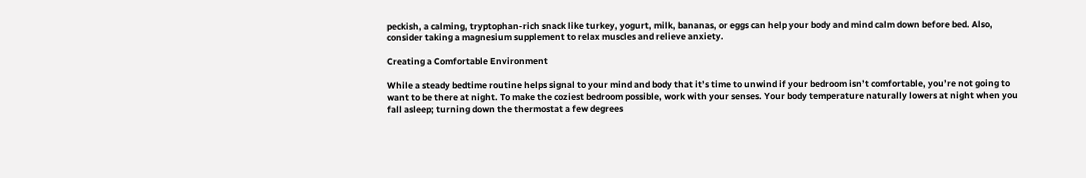peckish, a calming, tryptophan-rich snack like turkey, yogurt, milk, bananas, or eggs can help your body and mind calm down before bed. Also, consider taking a magnesium supplement to relax muscles and relieve anxiety.

Creating a Comfortable Environment

While a steady bedtime routine helps signal to your mind and body that it’s time to unwind if your bedroom isn’t comfortable, you’re not going to want to be there at night. To make the coziest bedroom possible, work with your senses. Your body temperature naturally lowers at night when you fall asleep; turning down the thermostat a few degrees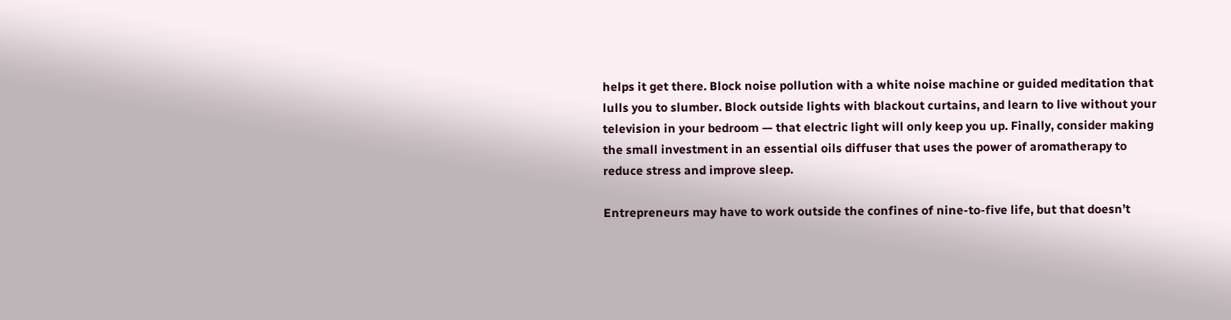helps it get there. Block noise pollution with a white noise machine or guided meditation that lulls you to slumber. Block outside lights with blackout curtains, and learn to live without your television in your bedroom — that electric light will only keep you up. Finally, consider making the small investment in an essential oils diffuser that uses the power of aromatherapy to reduce stress and improve sleep.

Entrepreneurs may have to work outside the confines of nine-to-five life, but that doesn’t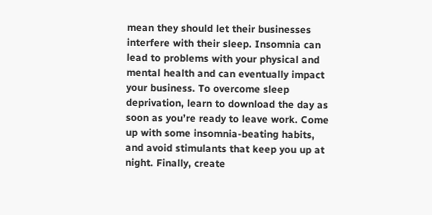mean they should let their businesses interfere with their sleep. Insomnia can lead to problems with your physical and mental health and can eventually impact your business. To overcome sleep deprivation, learn to download the day as soon as you’re ready to leave work. Come up with some insomnia-beating habits, and avoid stimulants that keep you up at night. Finally, create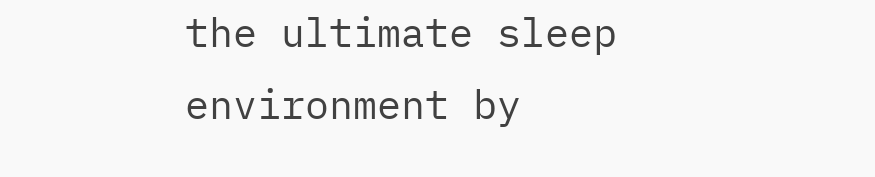the ultimate sleep environment by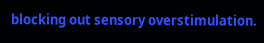blocking out sensory overstimulation.